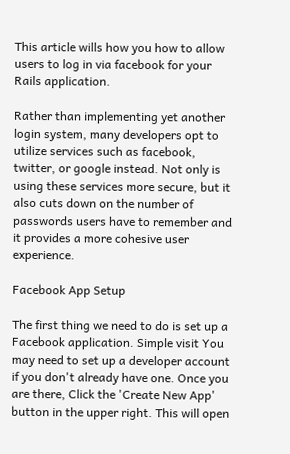This article wills how you how to allow users to log in via facebook for your Rails application.

Rather than implementing yet another login system, many developers opt to utilize services such as facebook, twitter, or google instead. Not only is using these services more secure, but it also cuts down on the number of passwords users have to remember and it provides a more cohesive user experience.

Facebook App Setup

The first thing we need to do is set up a Facebook application. Simple visit You may need to set up a developer account if you don't already have one. Once you are there, Click the 'Create New App' button in the upper right. This will open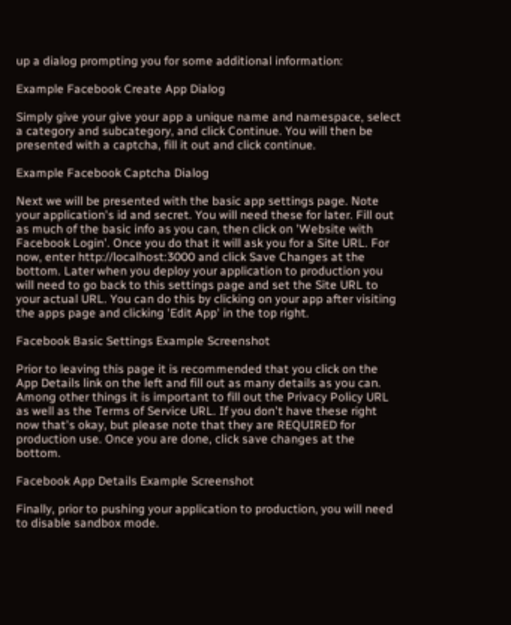up a dialog prompting you for some additional information:

Example Facebook Create App Dialog

Simply give your give your app a unique name and namespace, select a category and subcategory, and click Continue. You will then be presented with a captcha, fill it out and click continue.

Example Facebook Captcha Dialog

Next we will be presented with the basic app settings page. Note your application's id and secret. You will need these for later. Fill out as much of the basic info as you can, then click on 'Website with Facebook Login'. Once you do that it will ask you for a Site URL. For now, enter http://localhost:3000 and click Save Changes at the bottom. Later when you deploy your application to production you will need to go back to this settings page and set the Site URL to your actual URL. You can do this by clicking on your app after visiting the apps page and clicking 'Edit App' in the top right.

Facebook Basic Settings Example Screenshot

Prior to leaving this page it is recommended that you click on the App Details link on the left and fill out as many details as you can. Among other things it is important to fill out the Privacy Policy URL as well as the Terms of Service URL. If you don't have these right now that's okay, but please note that they are REQUIRED for production use. Once you are done, click save changes at the bottom.

Facebook App Details Example Screenshot

Finally, prior to pushing your application to production, you will need to disable sandbox mode.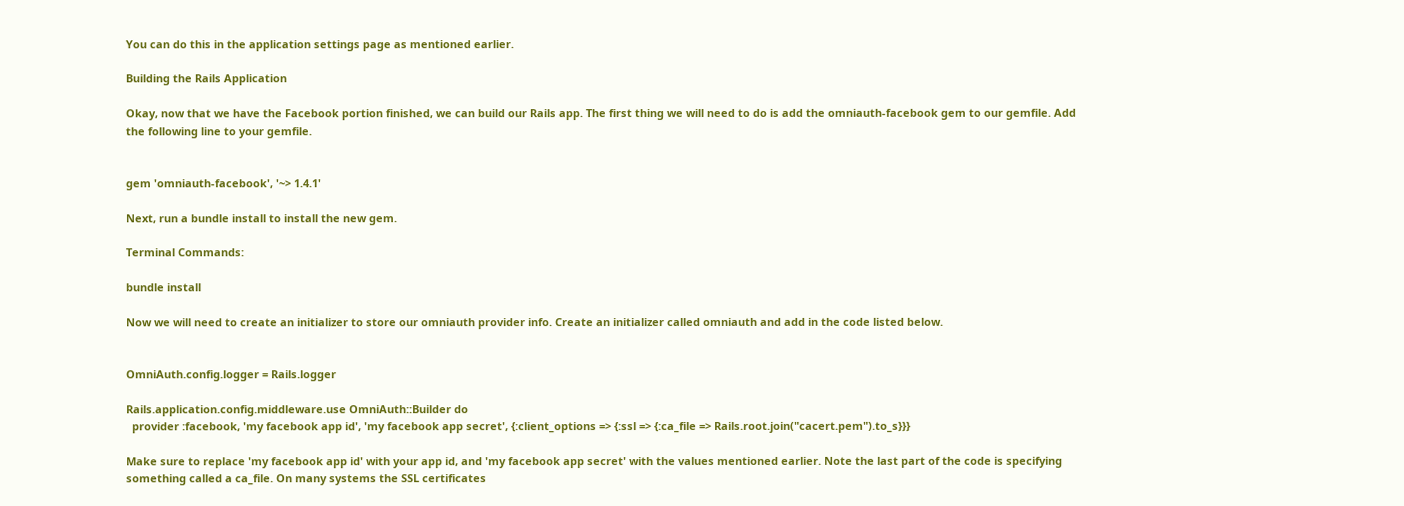You can do this in the application settings page as mentioned earlier.

Building the Rails Application

Okay, now that we have the Facebook portion finished, we can build our Rails app. The first thing we will need to do is add the omniauth-facebook gem to our gemfile. Add the following line to your gemfile.


gem 'omniauth-facebook', '~> 1.4.1'

Next, run a bundle install to install the new gem.

Terminal Commands:

bundle install

Now we will need to create an initializer to store our omniauth provider info. Create an initializer called omniauth and add in the code listed below.


OmniAuth.config.logger = Rails.logger

Rails.application.config.middleware.use OmniAuth::Builder do
  provider :facebook, 'my facebook app id', 'my facebook app secret', {:client_options => {:ssl => {:ca_file => Rails.root.join("cacert.pem").to_s}}}

Make sure to replace 'my facebook app id' with your app id, and 'my facebook app secret' with the values mentioned earlier. Note the last part of the code is specifying something called a ca_file. On many systems the SSL certificates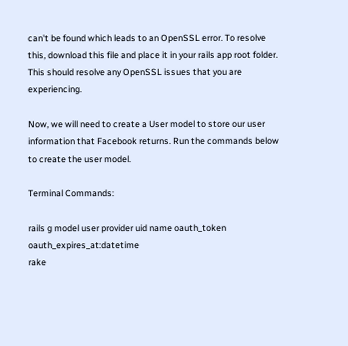can't be found which leads to an OpenSSL error. To resolve this, download this file and place it in your rails app root folder. This should resolve any OpenSSL issues that you are experiencing.

Now, we will need to create a User model to store our user information that Facebook returns. Run the commands below to create the user model.

Terminal Commands:

rails g model user provider uid name oauth_token oauth_expires_at:datetime
rake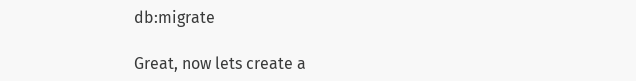db:migrate

Great, now lets create a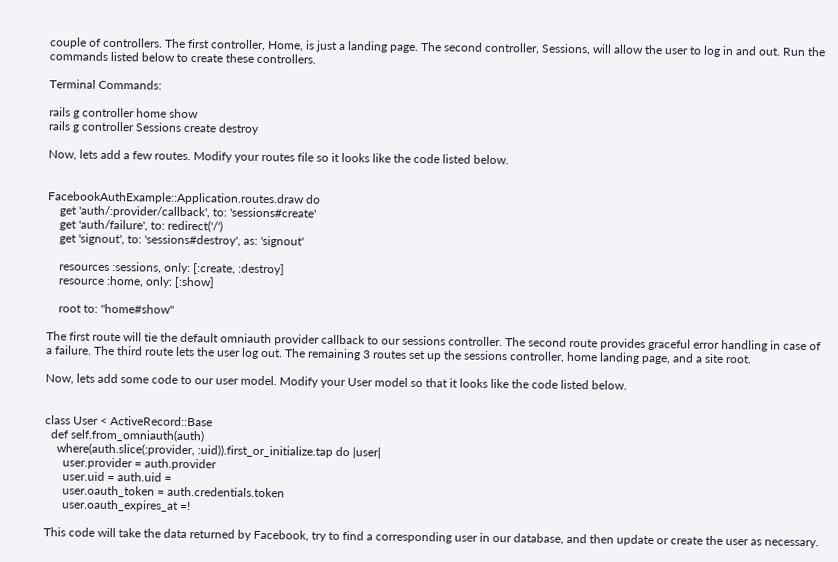couple of controllers. The first controller, Home, is just a landing page. The second controller, Sessions, will allow the user to log in and out. Run the commands listed below to create these controllers.

Terminal Commands:

rails g controller home show
rails g controller Sessions create destroy

Now, lets add a few routes. Modify your routes file so it looks like the code listed below.


FacebookAuthExample::Application.routes.draw do
    get 'auth/:provider/callback', to: 'sessions#create'
    get 'auth/failure', to: redirect('/')
    get 'signout', to: 'sessions#destroy', as: 'signout'

    resources :sessions, only: [:create, :destroy]
    resource :home, only: [:show]

    root to: "home#show"

The first route will tie the default omniauth provider callback to our sessions controller. The second route provides graceful error handling in case of a failure. The third route lets the user log out. The remaining 3 routes set up the sessions controller, home landing page, and a site root.

Now, lets add some code to our user model. Modify your User model so that it looks like the code listed below.


class User < ActiveRecord::Base
  def self.from_omniauth(auth)
    where(auth.slice(:provider, :uid)).first_or_initialize.tap do |user|
      user.provider = auth.provider
      user.uid = auth.uid =
      user.oauth_token = auth.credentials.token
      user.oauth_expires_at =!

This code will take the data returned by Facebook, try to find a corresponding user in our database, and then update or create the user as necessary.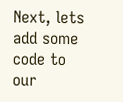Next, lets add some code to our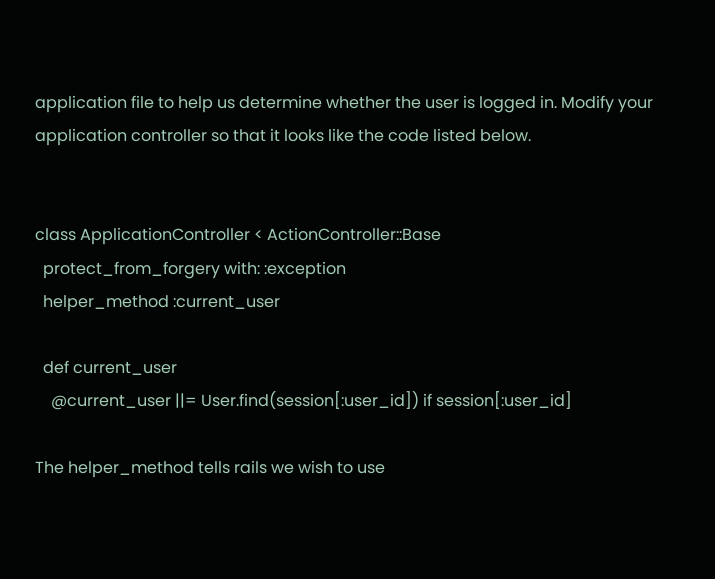application file to help us determine whether the user is logged in. Modify your application controller so that it looks like the code listed below.


class ApplicationController < ActionController::Base
  protect_from_forgery with: :exception
  helper_method :current_user

  def current_user
    @current_user ||= User.find(session[:user_id]) if session[:user_id]

The helper_method tells rails we wish to use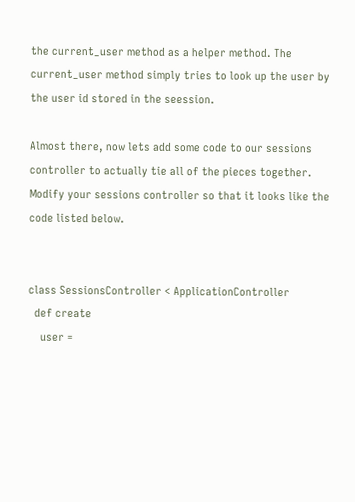the current_user method as a helper method. The current_user method simply tries to look up the user by the user id stored in the seession.

Almost there, now lets add some code to our sessions controller to actually tie all of the pieces together. Modify your sessions controller so that it looks like the code listed below.


class SessionsController < ApplicationController
  def create
    user =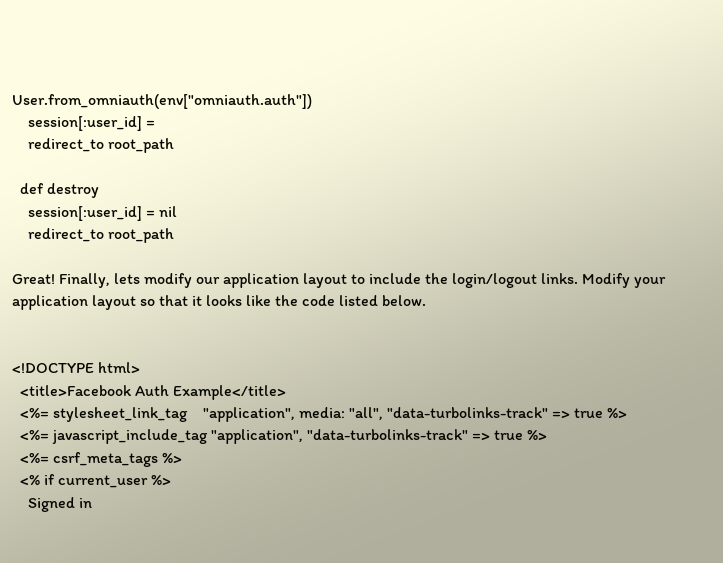User.from_omniauth(env["omniauth.auth"])
    session[:user_id] =
    redirect_to root_path

  def destroy
    session[:user_id] = nil
    redirect_to root_path

Great! Finally, lets modify our application layout to include the login/logout links. Modify your application layout so that it looks like the code listed below.


<!DOCTYPE html>
  <title>Facebook Auth Example</title>
  <%= stylesheet_link_tag    "application", media: "all", "data-turbolinks-track" => true %>
  <%= javascript_include_tag "application", "data-turbolinks-track" => true %>
  <%= csrf_meta_tags %>
  <% if current_user %>
    Signed in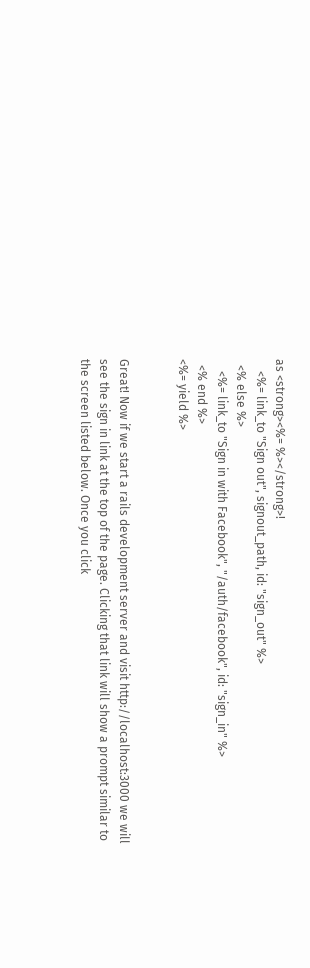as <strong><%= %></strong>!
    <%= link_to "Sign out", signout_path, id: "sign_out" %>
  <% else %>
    <%= link_to "Sign in with Facebook", "/auth/facebook", id: "sign_in" %>
  <% end %>
<%= yield %>


Great! Now if we start a rails development server and visit http://localhost:3000 we will see the sign in link at the top of the page. Clicking that link will show a prompt similar to the screen listed below. Once you click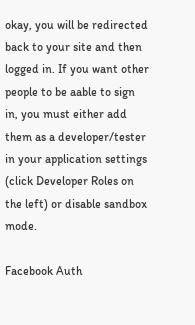okay, you will be redirected back to your site and then logged in. If you want other people to be aable to sign in, you must either add them as a developer/tester in your application settings (click Developer Roles on the left) or disable sandbox mode.

Facebook Auth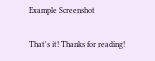Example Screenshot

That's it! Thanks for reading!